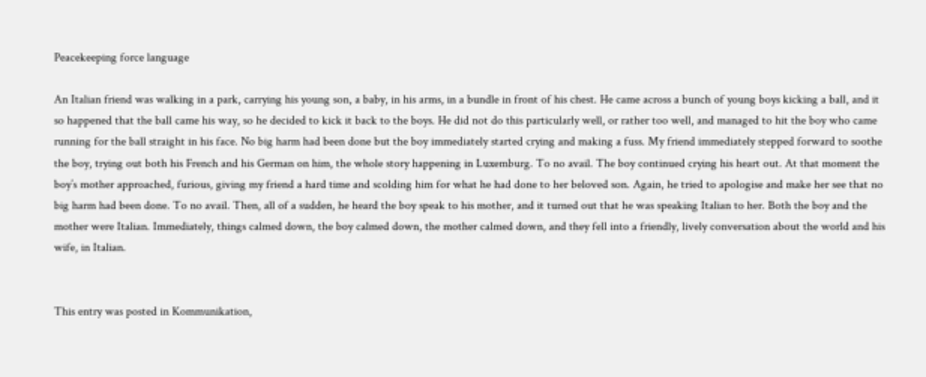Peacekeeping force language

An Italian friend was walking in a park, carrying his young son, a baby, in his arms, in a bundle in front of his chest. He came across a bunch of young boys kicking a ball, and it so happened that the ball came his way, so he decided to kick it back to the boys. He did not do this particularly well, or rather too well, and managed to hit the boy who came running for the ball straight in his face. No big harm had been done but the boy immediately started crying and making a fuss. My friend immediately stepped forward to soothe the boy, trying out both his French and his German on him, the whole story happening in Luxemburg. To no avail. The boy continued crying his heart out. At that moment the boy’s mother approached, furious, giving my friend a hard time and scolding him for what he had done to her beloved son. Again, he tried to apologise and make her see that no big harm had been done. To no avail. Then, all of a sudden, he heard the boy speak to his mother, and it turned out that he was speaking Italian to her. Both the boy and the mother were Italian. Immediately, things calmed down, the boy calmed down, the mother calmed down, and they fell into a friendly, lively conversation about the world and his wife, in Italian.


This entry was posted in Kommunikation,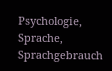Psychologie, Sprache, Sprachgebrauch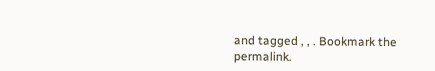and tagged , , . Bookmark the permalink.